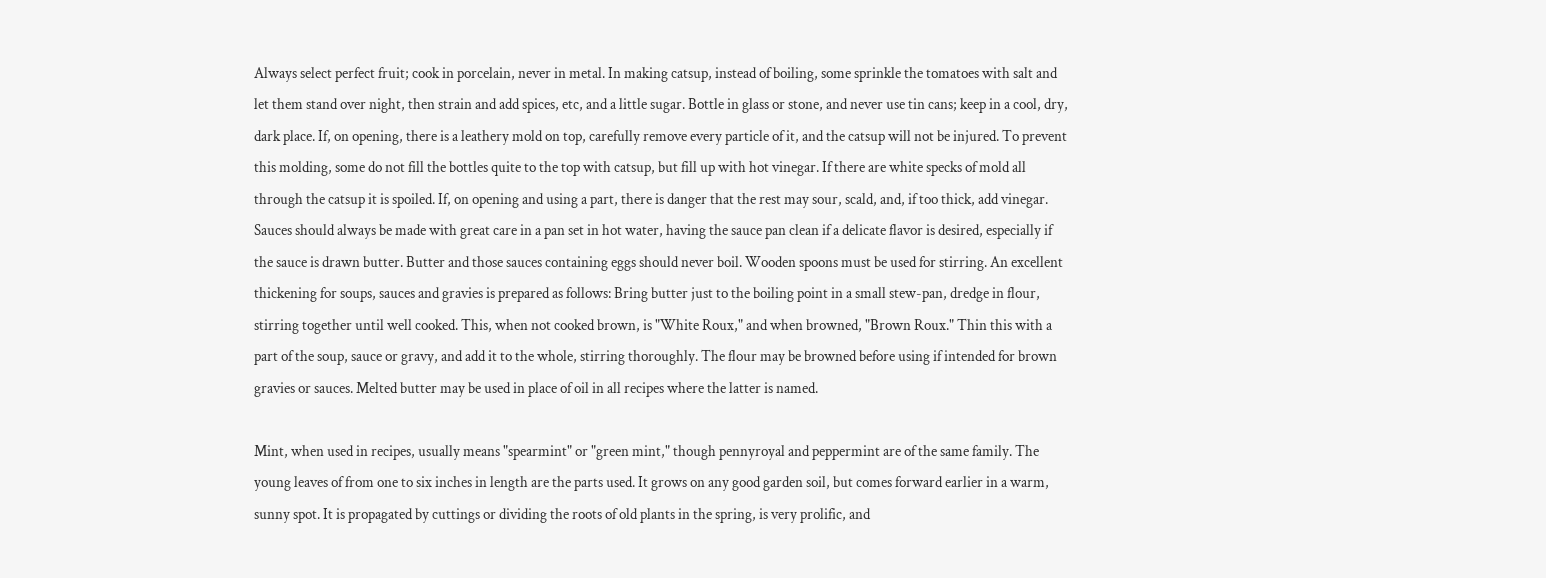Always select perfect fruit; cook in porcelain, never in metal. In making catsup, instead of boiling, some sprinkle the tomatoes with salt and let them stand over night, then strain and add spices, etc, and a little sugar. Bottle in glass or stone, and never use tin cans; keep in a cool, dry, dark place. If, on opening, there is a leathery mold on top, carefully remove every particle of it, and the catsup will not be injured. To prevent this molding, some do not fill the bottles quite to the top with catsup, but fill up with hot vinegar. If there are white specks of mold all through the catsup it is spoiled. If, on opening and using a part, there is danger that the rest may sour, scald, and, if too thick, add vinegar. Sauces should always be made with great care in a pan set in hot water, having the sauce pan clean if a delicate flavor is desired, especially if the sauce is drawn butter. Butter and those sauces containing eggs should never boil. Wooden spoons must be used for stirring. An excellent thickening for soups, sauces and gravies is prepared as follows: Bring butter just to the boiling point in a small stew-pan, dredge in flour, stirring together until well cooked. This, when not cooked brown, is "White Roux," and when browned, "Brown Roux." Thin this with a part of the soup, sauce or gravy, and add it to the whole, stirring thoroughly. The flour may be browned before using if intended for brown gravies or sauces. Melted butter may be used in place of oil in all recipes where the latter is named.

Mint, when used in recipes, usually means "spearmint" or "green mint," though pennyroyal and peppermint are of the same family. The young leaves of from one to six inches in length are the parts used. It grows on any good garden soil, but comes forward earlier in a warm, sunny spot. It is propagated by cuttings or dividing the roots of old plants in the spring, is very prolific, and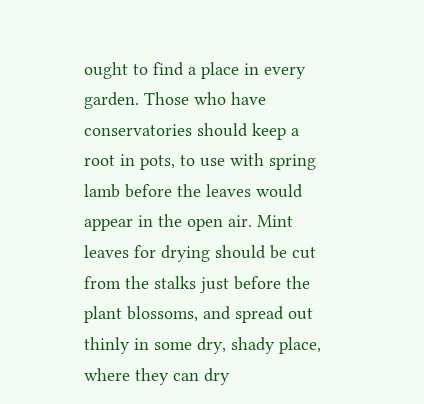ought to find a place in every garden. Those who have conservatories should keep a root in pots, to use with spring lamb before the leaves would appear in the open air. Mint leaves for drying should be cut from the stalks just before the plant blossoms, and spread out thinly in some dry, shady place, where they can dry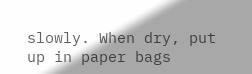slowly. When dry, put up in paper bags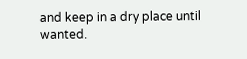and keep in a dry place until wanted.